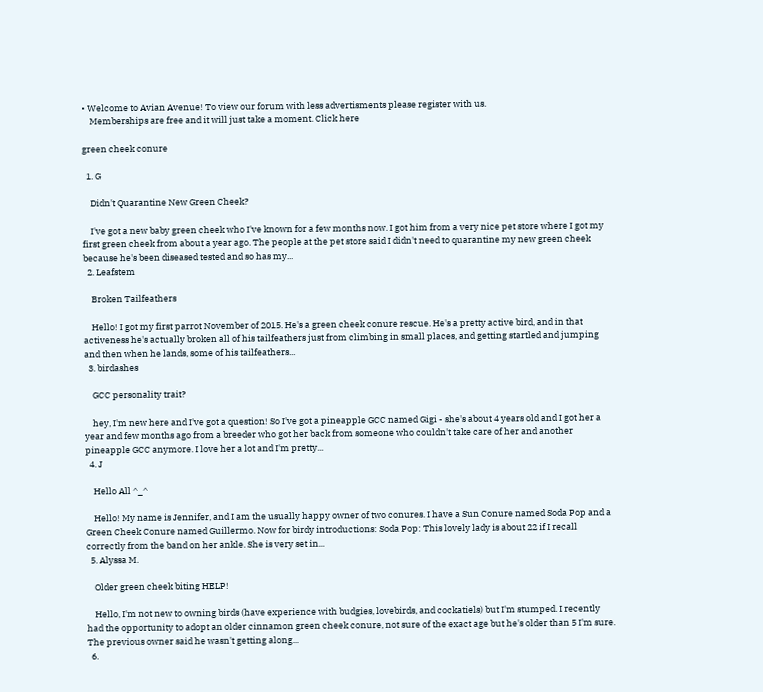• Welcome to Avian Avenue! To view our forum with less advertisments please register with us.
    Memberships are free and it will just take a moment. Click here

green cheek conure

  1. G

    Didn't Quarantine New Green Cheek?

    I've got a new baby green cheek who I've known for a few months now. I got him from a very nice pet store where I got my first green cheek from about a year ago. The people at the pet store said I didn't need to quarantine my new green cheek because he's been diseased tested and so has my...
  2. Leafstem

    Broken Tailfeathers

    Hello! I got my first parrot November of 2015. He's a green cheek conure rescue. He's a pretty active bird, and in that activeness he's actually broken all of his tailfeathers just from climbing in small places, and getting startled and jumping and then when he lands, some of his tailfeathers...
  3. birdashes

    GCC personality trait?

    hey, I'm new here and I've got a question! So I've got a pineapple GCC named Gigi - she's about 4 years old and I got her a year and few months ago from a breeder who got her back from someone who couldn't take care of her and another pineapple GCC anymore. I love her a lot and I'm pretty...
  4. J

    Hello All ^_^

    Hello! My name is Jennifer, and I am the usually happy owner of two conures. I have a Sun Conure named Soda Pop and a Green Cheek Conure named Guillermo. Now for birdy introductions: Soda Pop: This lovely lady is about 22 if I recall correctly from the band on her ankle. She is very set in...
  5. Alyssa M.

    Older green cheek biting HELP!

    Hello, I'm not new to owning birds (have experience with budgies, lovebirds, and cockatiels) but I'm stumped. I recently had the opportunity to adopt an older cinnamon green cheek conure, not sure of the exact age but he's older than 5 I'm sure. The previous owner said he wasn't getting along...
  6.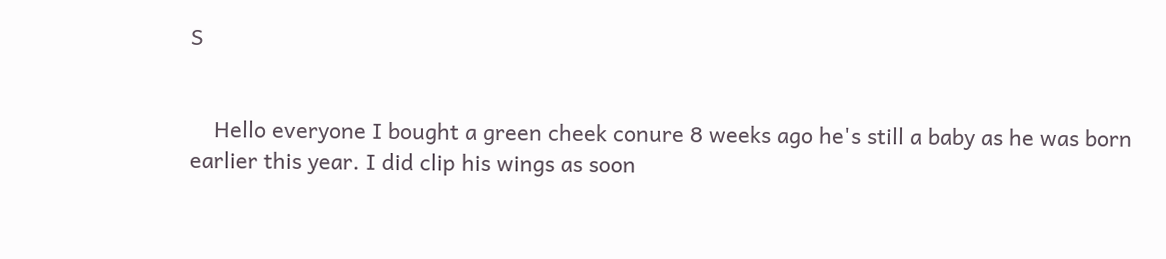S


    Hello everyone I bought a green cheek conure 8 weeks ago he's still a baby as he was born earlier this year. I did clip his wings as soon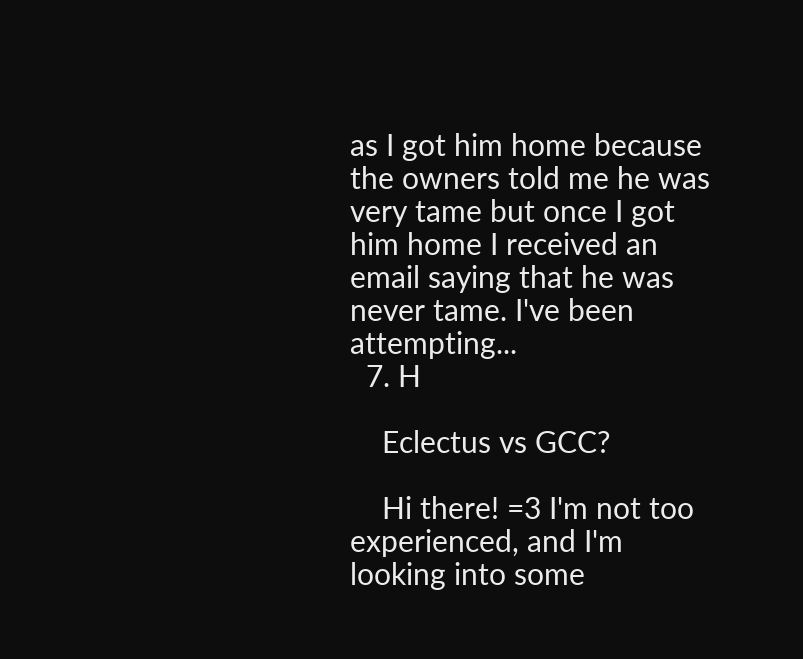as I got him home because the owners told me he was very tame but once I got him home I received an email saying that he was never tame. I've been attempting...
  7. H

    Eclectus vs GCC?

    Hi there! =3 I'm not too experienced, and I'm looking into some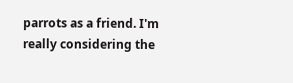parrots as a friend. I'm really considering the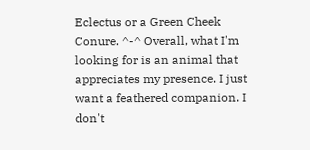Eclectus or a Green Cheek Conure. ^-^ Overall, what I'm looking for is an animal that appreciates my presence. I just want a feathered companion. I don't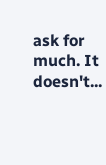ask for much. It doesn't...